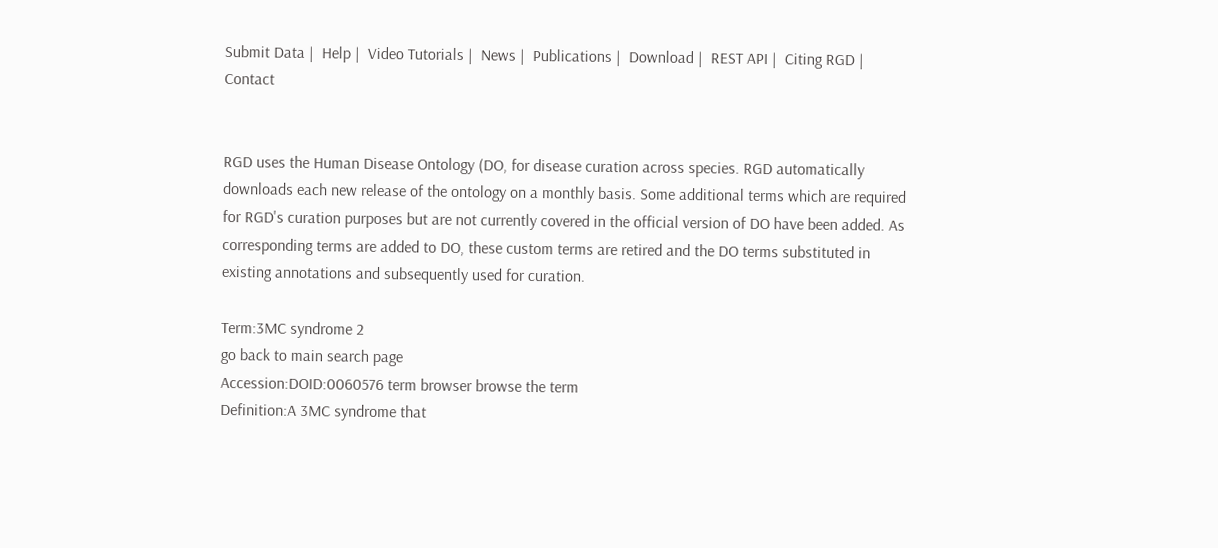Submit Data |  Help |  Video Tutorials |  News |  Publications |  Download |  REST API |  Citing RGD |  Contact


RGD uses the Human Disease Ontology (DO, for disease curation across species. RGD automatically downloads each new release of the ontology on a monthly basis. Some additional terms which are required for RGD's curation purposes but are not currently covered in the official version of DO have been added. As corresponding terms are added to DO, these custom terms are retired and the DO terms substituted in existing annotations and subsequently used for curation.

Term:3MC syndrome 2
go back to main search page
Accession:DOID:0060576 term browser browse the term
Definition:A 3MC syndrome that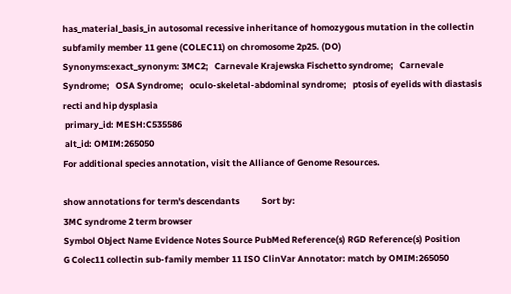has_material_basis_in autosomal recessive inheritance of homozygous mutation in the collectin subfamily member 11 gene (COLEC11) on chromosome 2p25. (DO)
Synonyms:exact_synonym: 3MC2;   Carnevale Krajewska Fischetto syndrome;   Carnevale Syndrome;   OSA Syndrome;   oculo-skeletal-abdominal syndrome;   ptosis of eyelids with diastasis recti and hip dysplasia
 primary_id: MESH:C535586
 alt_id: OMIM:265050
For additional species annotation, visit the Alliance of Genome Resources.

show annotations for term's descendants           Sort by:
3MC syndrome 2 term browser
Symbol Object Name Evidence Notes Source PubMed Reference(s) RGD Reference(s) Position
G Colec11 collectin sub-family member 11 ISO ClinVar Annotator: match by OMIM:265050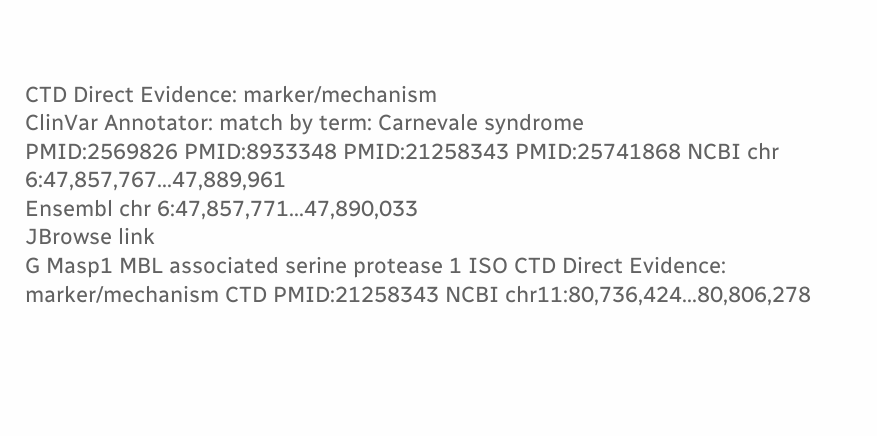CTD Direct Evidence: marker/mechanism
ClinVar Annotator: match by term: Carnevale syndrome
PMID:2569826 PMID:8933348 PMID:21258343 PMID:25741868 NCBI chr 6:47,857,767...47,889,961
Ensembl chr 6:47,857,771...47,890,033
JBrowse link
G Masp1 MBL associated serine protease 1 ISO CTD Direct Evidence: marker/mechanism CTD PMID:21258343 NCBI chr11:80,736,424...80,806,278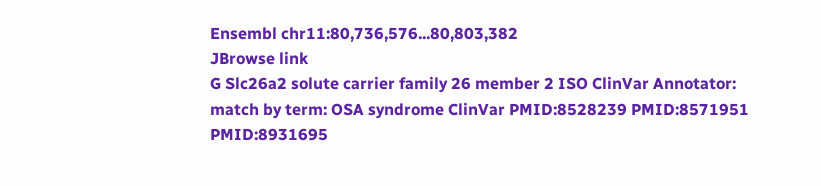Ensembl chr11:80,736,576...80,803,382
JBrowse link
G Slc26a2 solute carrier family 26 member 2 ISO ClinVar Annotator: match by term: OSA syndrome ClinVar PMID:8528239 PMID:8571951 PMID:8931695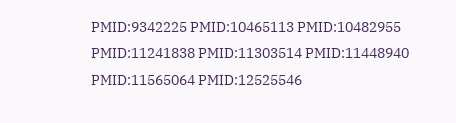PMID:9342225 PMID:10465113 PMID:10482955 PMID:11241838 PMID:11303514 PMID:11448940 PMID:11565064 PMID:12525546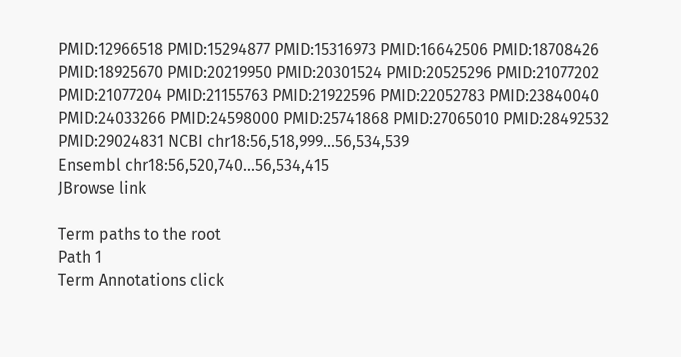PMID:12966518 PMID:15294877 PMID:15316973 PMID:16642506 PMID:18708426 PMID:18925670 PMID:20219950 PMID:20301524 PMID:20525296 PMID:21077202 PMID:21077204 PMID:21155763 PMID:21922596 PMID:22052783 PMID:23840040 PMID:24033266 PMID:24598000 PMID:25741868 PMID:27065010 PMID:28492532 PMID:29024831 NCBI chr18:56,518,999...56,534,539
Ensembl chr18:56,520,740...56,534,415
JBrowse link

Term paths to the root
Path 1
Term Annotations click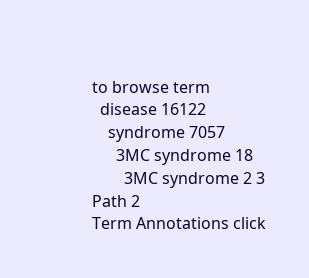to browse term
  disease 16122
    syndrome 7057
      3MC syndrome 18
        3MC syndrome 2 3
Path 2
Term Annotations click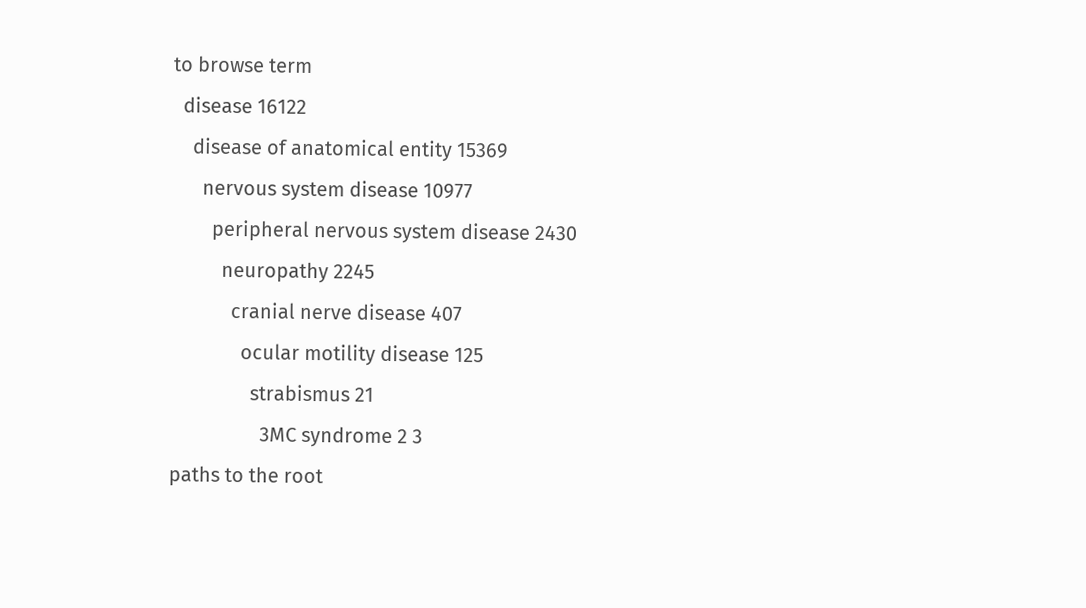to browse term
  disease 16122
    disease of anatomical entity 15369
      nervous system disease 10977
        peripheral nervous system disease 2430
          neuropathy 2245
            cranial nerve disease 407
              ocular motility disease 125
                strabismus 21
                  3MC syndrome 2 3
paths to the root